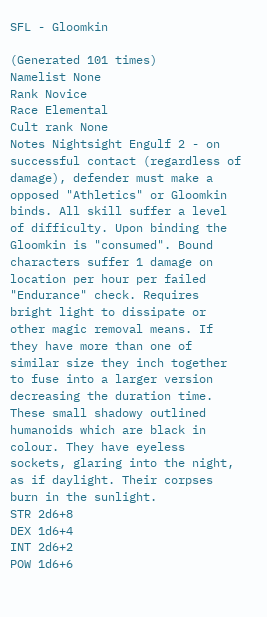SFL - Gloomkin

(Generated 101 times)
Namelist None
Rank Novice
Race Elemental
Cult rank None
Notes Nightsight Engulf 2 - on successful contact (regardless of damage), defender must make a opposed "Athletics" or Gloomkin binds. All skill suffer a level of difficulty. Upon binding the Gloomkin is "consumed". Bound characters suffer 1 damage on location per hour per failed "Endurance" check. Requires bright light to dissipate or other magic removal means. If they have more than one of similar size they inch together to fuse into a larger version decreasing the duration time. These small shadowy outlined humanoids which are black in colour. They have eyeless sockets, glaring into the night, as if daylight. Their corpses burn in the sunlight.
STR 2d6+8
DEX 1d6+4
INT 2d6+2
POW 1d6+6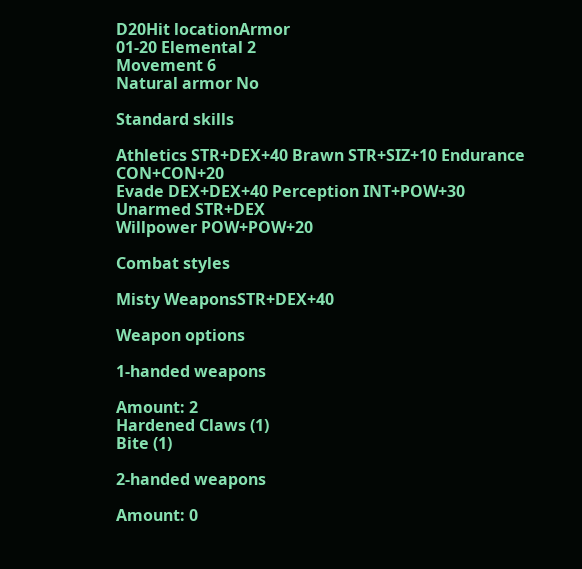D20Hit locationArmor
01-20 Elemental 2
Movement 6
Natural armor No

Standard skills

Athletics STR+DEX+40 Brawn STR+SIZ+10 Endurance CON+CON+20
Evade DEX+DEX+40 Perception INT+POW+30 Unarmed STR+DEX
Willpower POW+POW+20

Combat styles

Misty WeaponsSTR+DEX+40

Weapon options

1-handed weapons

Amount: 2
Hardened Claws (1)
Bite (1)

2-handed weapons

Amount: 0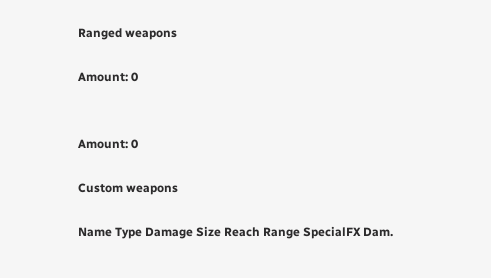Ranged weapons

Amount: 0


Amount: 0

Custom weapons

Name Type Damage Size Reach Range SpecialFX Dam.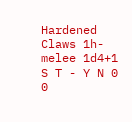Hardened Claws 1h-melee 1d4+1 S T - Y N 0 0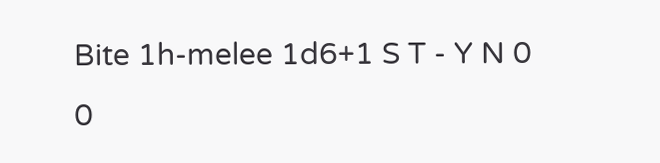Bite 1h-melee 1d6+1 S T - Y N 0 0